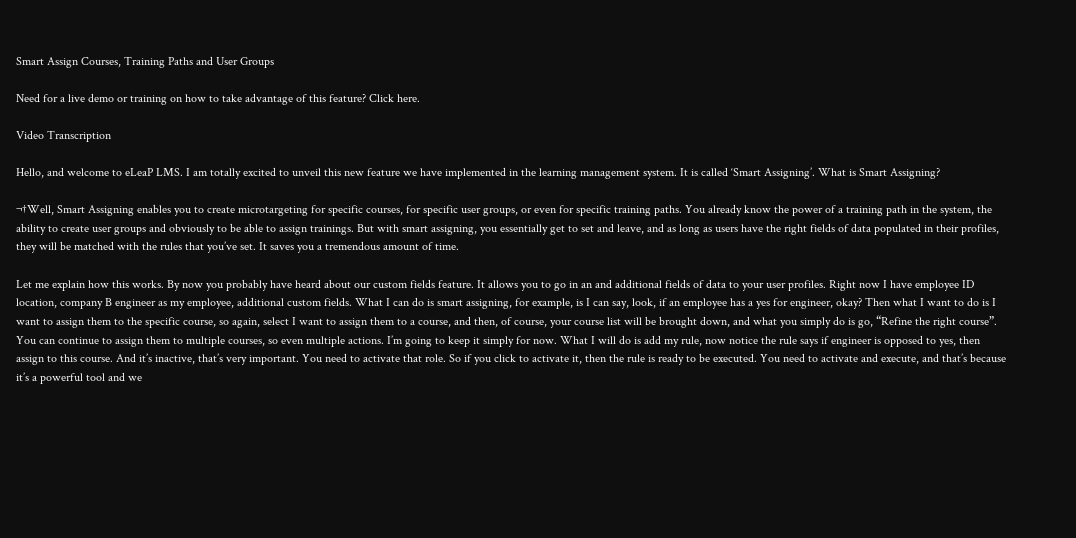Smart Assign Courses, Training Paths and User Groups

Need for a live demo or training on how to take advantage of this feature? Click here.

Video Transcription

Hello, and welcome to eLeaP LMS. I am totally excited to unveil this new feature we have implemented in the learning management system. It is called ‘Smart Assigning’. What is Smart Assigning?

¬†Well, Smart Assigning enables you to create microtargeting for specific courses, for specific user groups, or even for specific training paths. You already know the power of a training path in the system, the ability to create user groups and obviously to be able to assign trainings. But with smart assigning, you essentially get to set and leave, and as long as users have the right fields of data populated in their profiles, they will be matched with the rules that you’ve set. It saves you a tremendous amount of time.

Let me explain how this works. By now you probably have heard about our custom fields feature. It allows you to go in an and additional fields of data to your user profiles. Right now I have employee ID location, company B engineer as my employee, additional custom fields. What I can do is smart assigning, for example, is I can say, look, if an employee has a yes for engineer, okay? Then what I want to do is I want to assign them to the specific course, so again, select I want to assign them to a course, and then, of course, your course list will be brought down, and what you simply do is go, “Refine the right course”. You can continue to assign them to multiple courses, so even multiple actions. I’m going to keep it simply for now. What I will do is add my rule, now notice the rule says if engineer is opposed to yes, then assign to this course. And it’s inactive, that’s very important. You need to activate that role. So if you click to activate it, then the rule is ready to be executed. You need to activate and execute, and that’s because it’s a powerful tool and we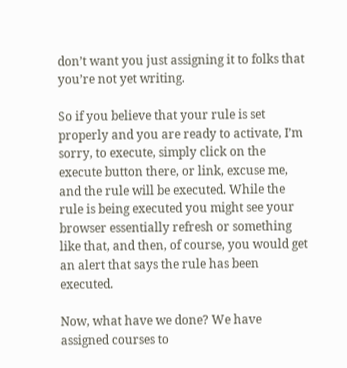don’t want you just assigning it to folks that you’re not yet writing.

So if you believe that your rule is set properly and you are ready to activate, I’m sorry, to execute, simply click on the execute button there, or link, excuse me, and the rule will be executed. While the rule is being executed you might see your browser essentially refresh or something like that, and then, of course, you would get an alert that says the rule has been executed.

Now, what have we done? We have assigned courses to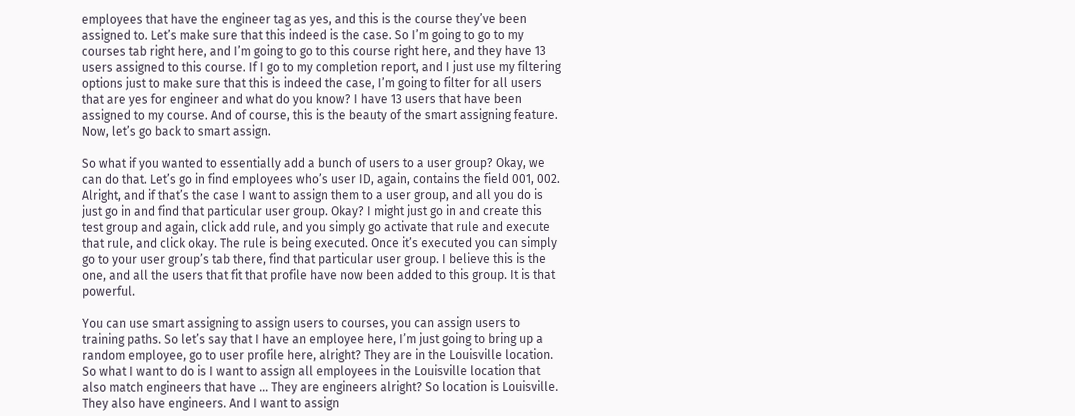employees that have the engineer tag as yes, and this is the course they’ve been assigned to. Let’s make sure that this indeed is the case. So I’m going to go to my courses tab right here, and I’m going to go to this course right here, and they have 13 users assigned to this course. If I go to my completion report, and I just use my filtering options just to make sure that this is indeed the case, I’m going to filter for all users that are yes for engineer and what do you know? I have 13 users that have been assigned to my course. And of course, this is the beauty of the smart assigning feature. Now, let’s go back to smart assign.

So what if you wanted to essentially add a bunch of users to a user group? Okay, we can do that. Let’s go in find employees who’s user ID, again, contains the field 001, 002. Alright, and if that’s the case I want to assign them to a user group, and all you do is just go in and find that particular user group. Okay? I might just go in and create this test group and again, click add rule, and you simply go activate that rule and execute that rule, and click okay. The rule is being executed. Once it’s executed you can simply go to your user group’s tab there, find that particular user group. I believe this is the one, and all the users that fit that profile have now been added to this group. It is that powerful.

You can use smart assigning to assign users to courses, you can assign users to training paths. So let’s say that I have an employee here, I’m just going to bring up a random employee, go to user profile here, alright? They are in the Louisville location. So what I want to do is I want to assign all employees in the Louisville location that also match engineers that have … They are engineers alright? So location is Louisville. They also have engineers. And I want to assign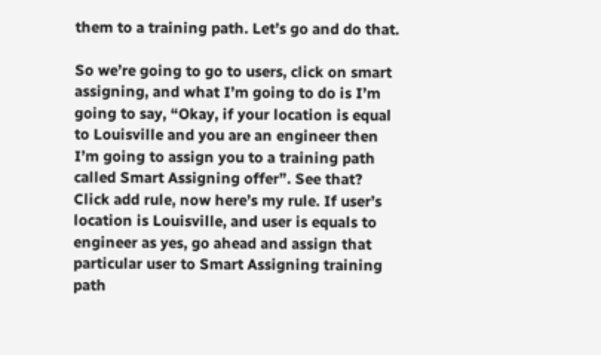them to a training path. Let’s go and do that.

So we’re going to go to users, click on smart assigning, and what I’m going to do is I’m going to say, “Okay, if your location is equal to Louisville and you are an engineer then I’m going to assign you to a training path called Smart Assigning offer”. See that? Click add rule, now here’s my rule. If user’s location is Louisville, and user is equals to engineer as yes, go ahead and assign that particular user to Smart Assigning training path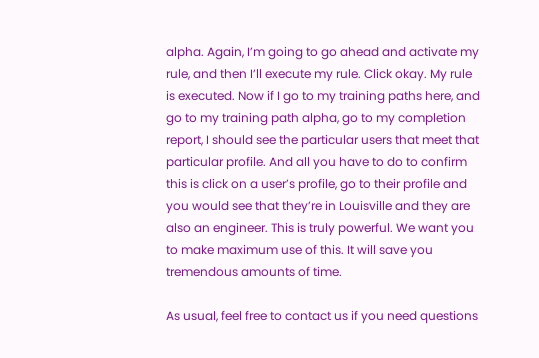alpha. Again, I’m going to go ahead and activate my rule, and then I’ll execute my rule. Click okay. My rule is executed. Now if I go to my training paths here, and go to my training path alpha, go to my completion report, I should see the particular users that meet that particular profile. And all you have to do to confirm this is click on a user’s profile, go to their profile and you would see that they’re in Louisville and they are also an engineer. This is truly powerful. We want you to make maximum use of this. It will save you tremendous amounts of time.

As usual, feel free to contact us if you need questions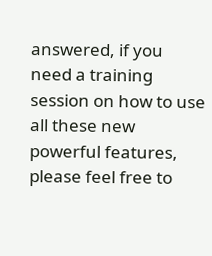answered, if you need a training session on how to use all these new powerful features, please feel free to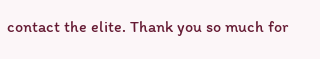contact the elite. Thank you so much for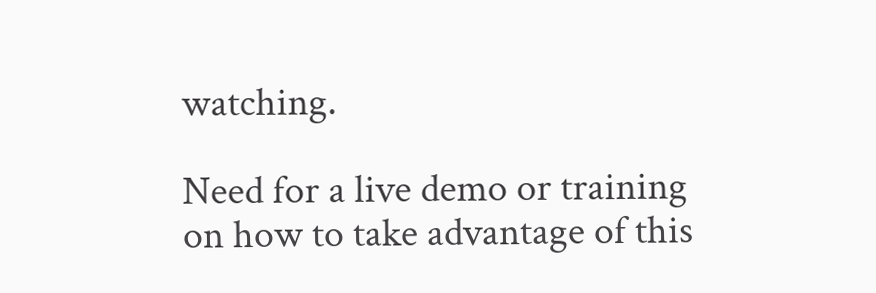watching.

Need for a live demo or training on how to take advantage of this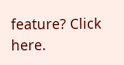feature? Click here.